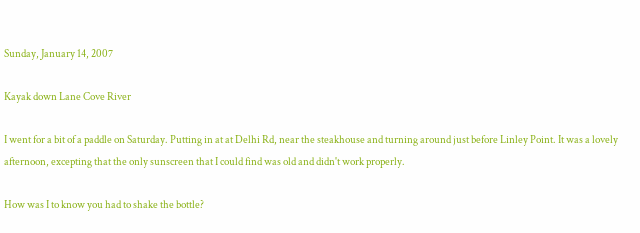Sunday, January 14, 2007

Kayak down Lane Cove River

I went for a bit of a paddle on Saturday. Putting in at at Delhi Rd, near the steakhouse and turning around just before Linley Point. It was a lovely afternoon, excepting that the only sunscreen that I could find was old and didn't work properly.

How was I to know you had to shake the bottle?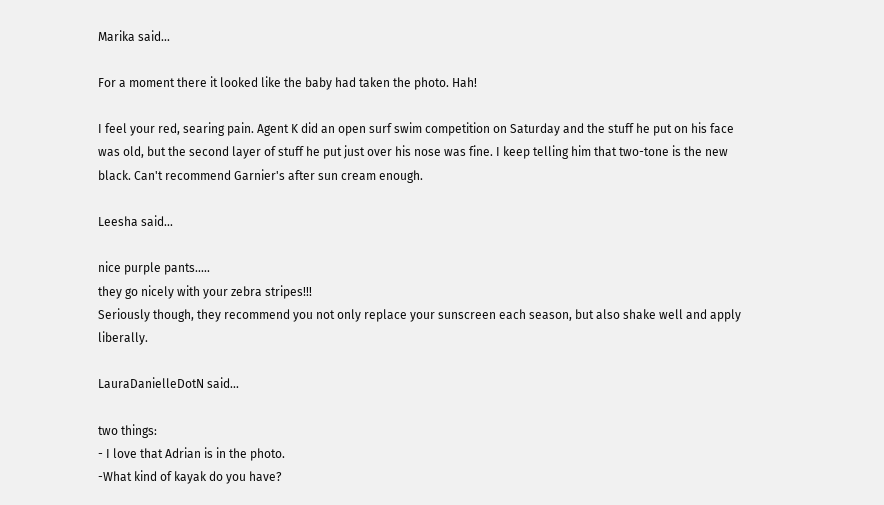Marika said...

For a moment there it looked like the baby had taken the photo. Hah!

I feel your red, searing pain. Agent K did an open surf swim competition on Saturday and the stuff he put on his face was old, but the second layer of stuff he put just over his nose was fine. I keep telling him that two-tone is the new black. Can't recommend Garnier's after sun cream enough.

Leesha said...

nice purple pants.....
they go nicely with your zebra stripes!!!
Seriously though, they recommend you not only replace your sunscreen each season, but also shake well and apply liberally.

LauraDanielleDotN said...

two things:
- I love that Adrian is in the photo.
-What kind of kayak do you have?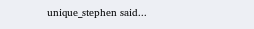unique_stephen said...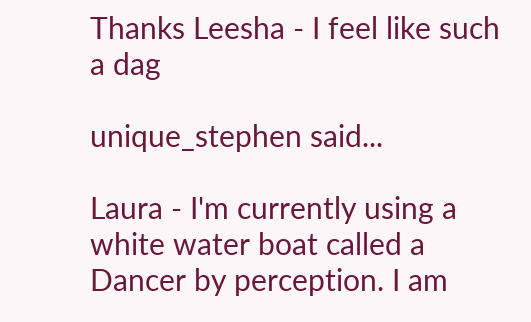Thanks Leesha - I feel like such a dag

unique_stephen said...

Laura - I'm currently using a white water boat called a Dancer by perception. I am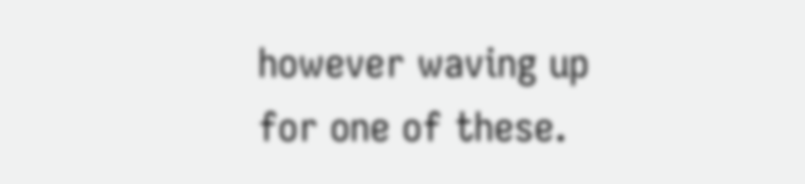however waving up for one of these.